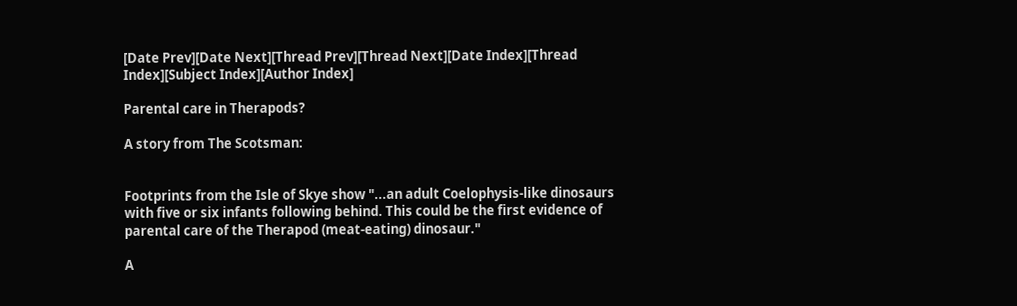[Date Prev][Date Next][Thread Prev][Thread Next][Date Index][Thread Index][Subject Index][Author Index]

Parental care in Therapods?

A story from The Scotsman:


Footprints from the Isle of Skye show "...an adult Coelophysis-like dinosaurs with five or six infants following behind. This could be the first evidence of parental care of the Therapod (meat-eating) dinosaur."

A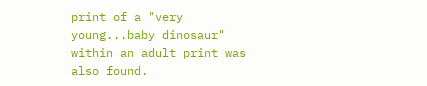print of a "very young...baby dinosaur" within an adult print was also found.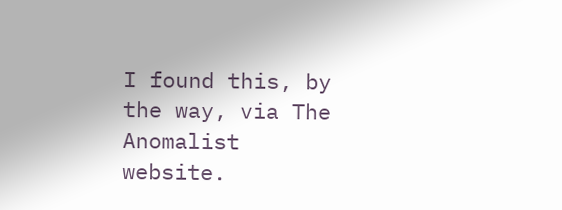I found this, by the way, via The Anomalist website.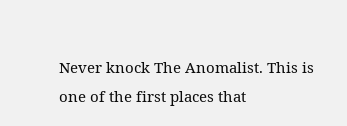Never knock The Anomalist. This is one of the first places that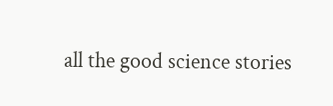all the good science stories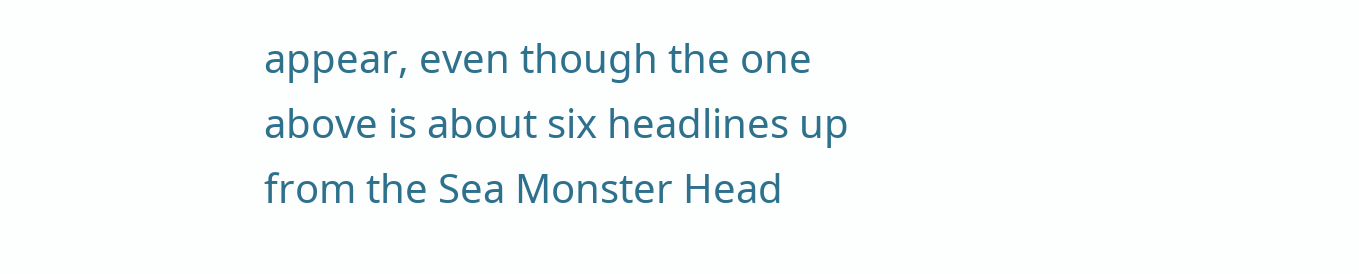appear, even though the one above is about six headlines up from the Sea Monster Head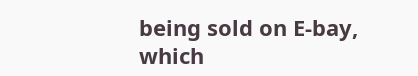being sold on E-bay, which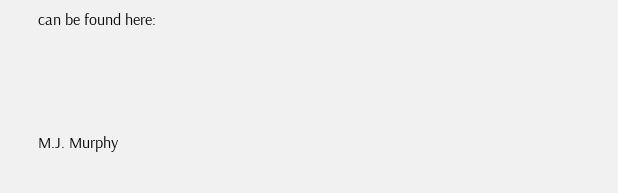can be found here:



M.J. Murphy